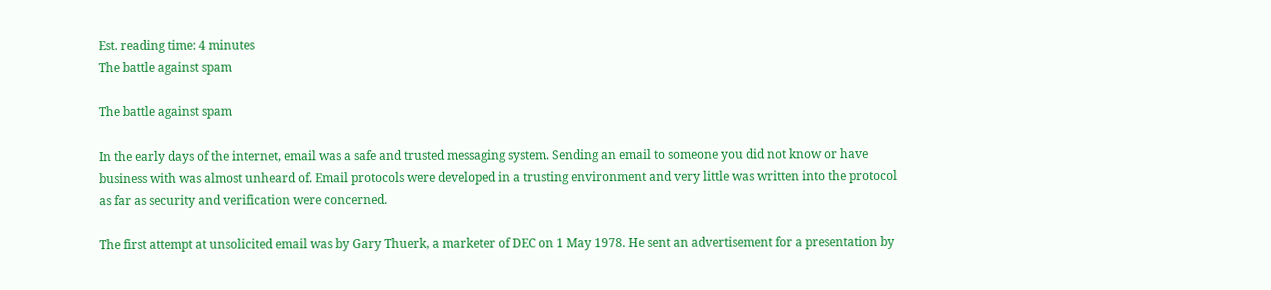Est. reading time: 4 minutes
The battle against spam

The battle against spam

In the early days of the internet, email was a safe and trusted messaging system. Sending an email to someone you did not know or have business with was almost unheard of. Email protocols were developed in a trusting environment and very little was written into the protocol as far as security and verification were concerned.

The first attempt at unsolicited email was by Gary Thuerk, a marketer of DEC on 1 May 1978. He sent an advertisement for a presentation by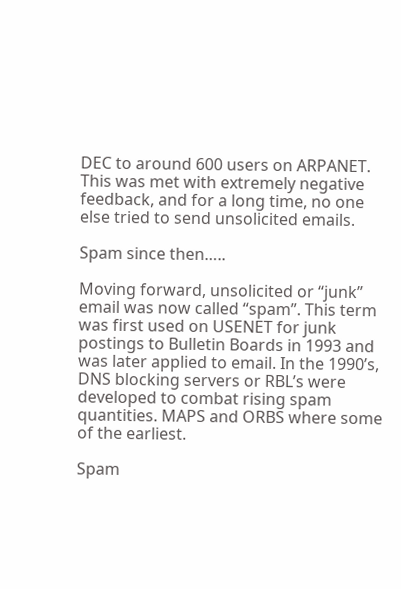DEC to around 600 users on ARPANET. This was met with extremely negative feedback, and for a long time, no one else tried to send unsolicited emails.

Spam since then…..

Moving forward, unsolicited or “junk” email was now called “spam”. This term was first used on USENET for junk postings to Bulletin Boards in 1993 and was later applied to email. In the 1990’s, DNS blocking servers or RBL’s were developed to combat rising spam quantities. MAPS and ORBS where some of the earliest.

Spam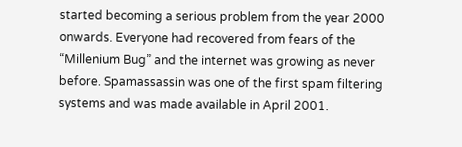started becoming a serious problem from the year 2000 onwards. Everyone had recovered from fears of the “Millenium Bug” and the internet was growing as never before. Spamassassin was one of the first spam filtering systems and was made available in April 2001.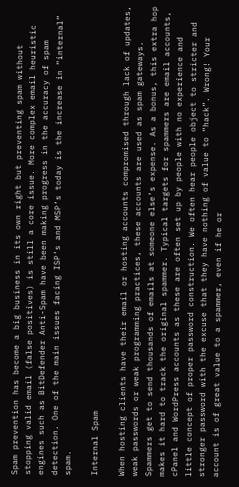Spam prevention has become a big business in its own right but preventing spam without stopping valid email (false positives) is still a core issue. More complex email heuristic engines such as BitDefender Anti-Spam have been making progress in the accuracy of spam detection. One of the main issues facing ISP’s and MSP’s today is the increase in “internal” spam.

Internal Spam

When hosting clients have their email or hosting accounts compromised through lack of updates, weak passwords or weak programming practices, these accounts are used as spam gateways. Spammers get to send thousands of emails at someone else’s expense. As a bonus, this extra hop makes it hard to track the original spammer. Typical targets for spammers are email accounts, cPanel and WordPress accounts as these are often set up by people with no experience and little concept of proper password construction. We often hear people object to stricter and stronger password with the excuse that they have nothing of value to “hack”. Wrong! Your account is of great value to a spammer, even if he or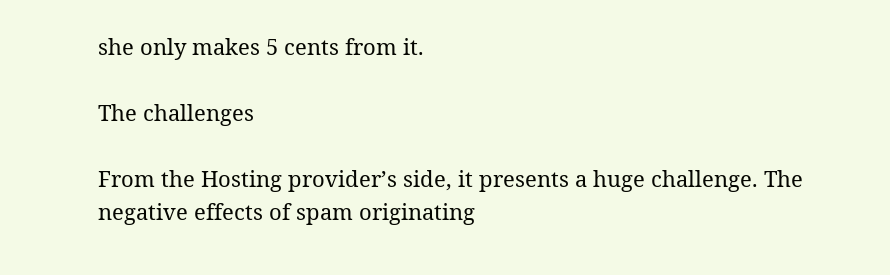she only makes 5 cents from it.

The challenges

From the Hosting provider’s side, it presents a huge challenge. The negative effects of spam originating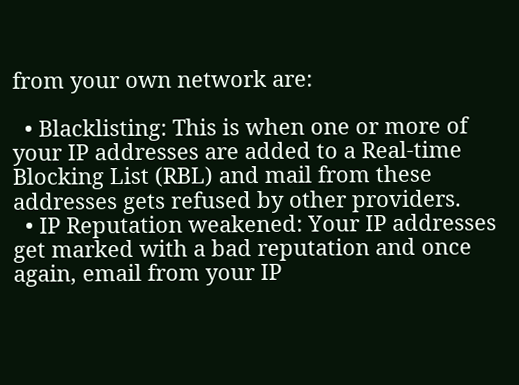from your own network are:

  • Blacklisting: This is when one or more of your IP addresses are added to a Real-time Blocking List (RBL) and mail from these addresses gets refused by other providers.
  • IP Reputation weakened: Your IP addresses get marked with a bad reputation and once again, email from your IP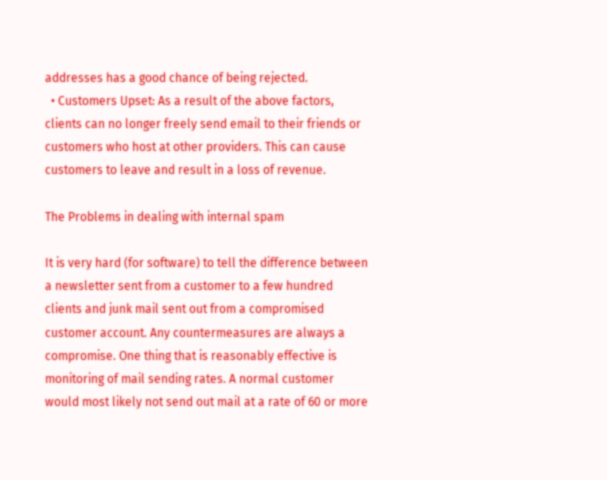addresses has a good chance of being rejected.
  • Customers Upset: As a result of the above factors, clients can no longer freely send email to their friends or customers who host at other providers. This can cause customers to leave and result in a loss of revenue.

The Problems in dealing with internal spam

It is very hard (for software) to tell the difference between a newsletter sent from a customer to a few hundred clients and junk mail sent out from a compromised customer account. Any countermeasures are always a compromise. One thing that is reasonably effective is monitoring of mail sending rates. A normal customer would most likely not send out mail at a rate of 60 or more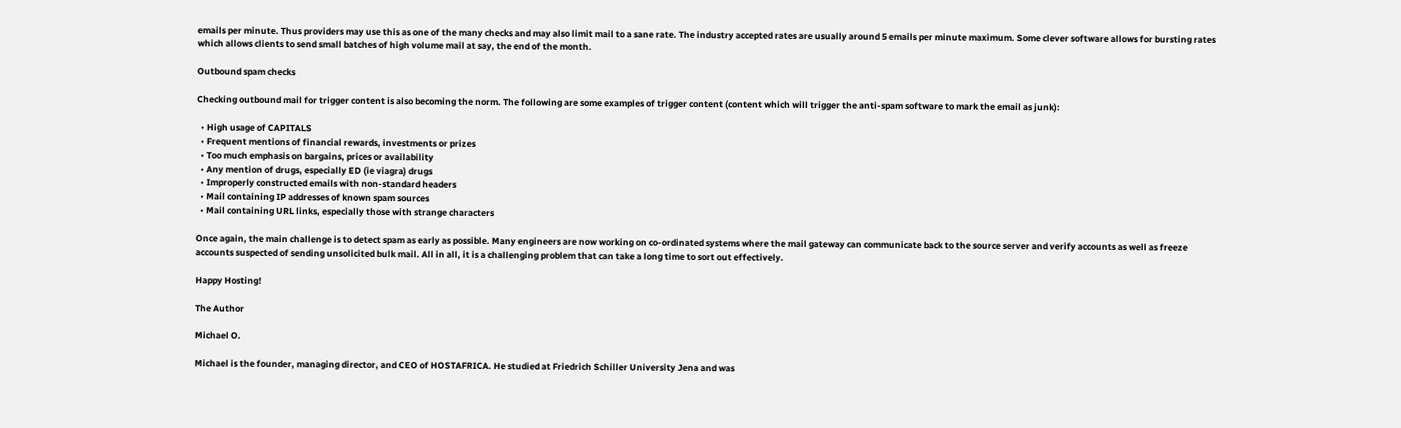emails per minute. Thus providers may use this as one of the many checks and may also limit mail to a sane rate. The industry accepted rates are usually around 5 emails per minute maximum. Some clever software allows for bursting rates which allows clients to send small batches of high volume mail at say, the end of the month.

Outbound spam checks

Checking outbound mail for trigger content is also becoming the norm. The following are some examples of trigger content (content which will trigger the anti-spam software to mark the email as junk):

  • High usage of CAPITALS
  • Frequent mentions of financial rewards, investments or prizes
  • Too much emphasis on bargains, prices or availability
  • Any mention of drugs, especially ED (ie viagra) drugs
  • Improperly constructed emails with non-standard headers
  • Mail containing IP addresses of known spam sources
  • Mail containing URL links, especially those with strange characters

Once again, the main challenge is to detect spam as early as possible. Many engineers are now working on co-ordinated systems where the mail gateway can communicate back to the source server and verify accounts as well as freeze accounts suspected of sending unsolicited bulk mail. All in all, it is a challenging problem that can take a long time to sort out effectively.

Happy Hosting!

The Author

Michael O.

Michael is the founder, managing director, and CEO of HOSTAFRICA. He studied at Friedrich Schiller University Jena and was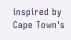inspired by Cape Town's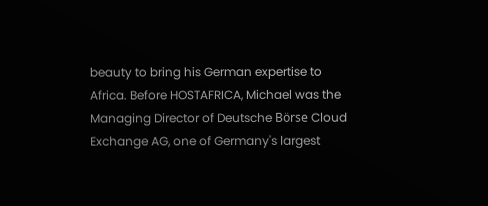beauty to bring his German expertise to Africa. Before HOSTAFRICA, Michael was the Managing Director of Deutsche Börse Cloud Exchange AG, one of Germany's largest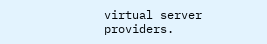virtual server providers.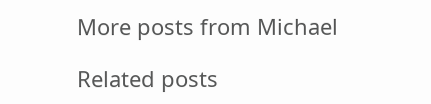More posts from Michael

Related posts